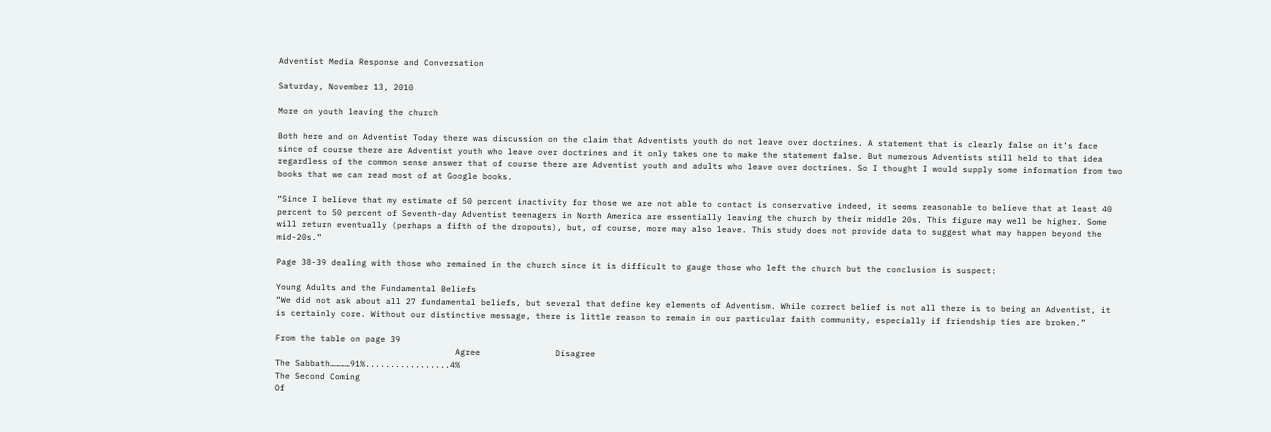Adventist Media Response and Conversation

Saturday, November 13, 2010

More on youth leaving the church

Both here and on Adventist Today there was discussion on the claim that Adventists youth do not leave over doctrines. A statement that is clearly false on it’s face since of course there are Adventist youth who leave over doctrines and it only takes one to make the statement false. But numerous Adventists still held to that idea regardless of the common sense answer that of course there are Adventist youth and adults who leave over doctrines. So I thought I would supply some information from two books that we can read most of at Google books.

“Since I believe that my estimate of 50 percent inactivity for those we are not able to contact is conservative indeed, it seems reasonable to believe that at least 40 percent to 50 percent of Seventh-day Adventist teenagers in North America are essentially leaving the church by their middle 20s. This figure may well be higher. Some will return eventually (perhaps a fifth of the dropouts), but, of course, more may also leave. This study does not provide data to suggest what may happen beyond the mid-20s.”

Page 38-39 dealing with those who remained in the church since it is difficult to gauge those who left the church but the conclusion is suspect:

Young Adults and the Fundamental Beliefs
“We did not ask about all 27 fundamental beliefs, but several that define key elements of Adventism. While correct belief is not all there is to being an Adventist, it is certainly core. Without our distinctive message, there is little reason to remain in our particular faith community, especially if friendship ties are broken.”

From the table on page 39
                                    Agree               Disagree
The Sabbath…………91%.................4%
The Second Coming
Of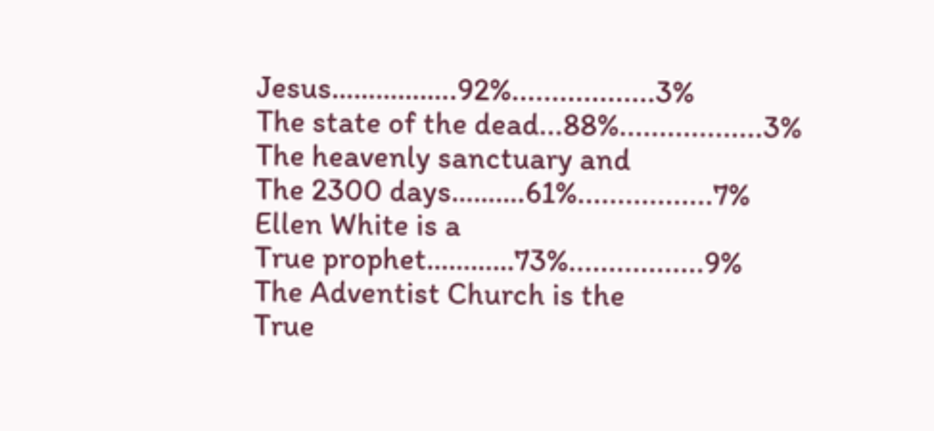Jesus……………..92%..................3%
The state of the dead...88%..................3%
The heavenly sanctuary and
The 2300 days……….61%.................7%
Ellen White is a
True prophet…………73%.................9%
The Adventist Church is the
True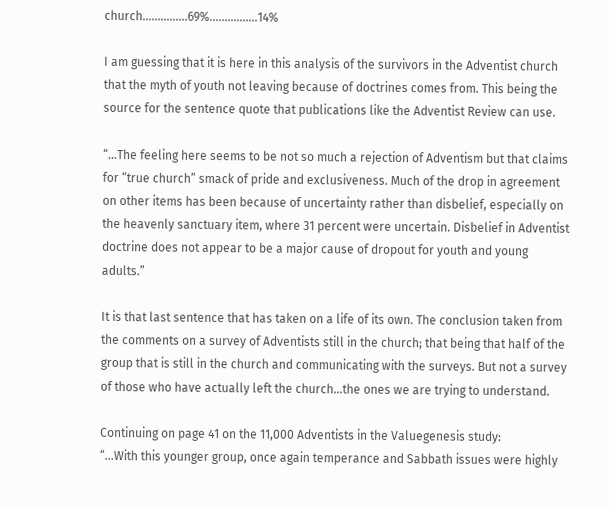church…………...69%................14%

I am guessing that it is here in this analysis of the survivors in the Adventist church that the myth of youth not leaving because of doctrines comes from. This being the source for the sentence quote that publications like the Adventist Review can use.

“…The feeling here seems to be not so much a rejection of Adventism but that claims for “true church” smack of pride and exclusiveness. Much of the drop in agreement on other items has been because of uncertainty rather than disbelief, especially on the heavenly sanctuary item, where 31 percent were uncertain. Disbelief in Adventist doctrine does not appear to be a major cause of dropout for youth and young adults.”

It is that last sentence that has taken on a life of its own. The conclusion taken from the comments on a survey of Adventists still in the church; that being that half of the group that is still in the church and communicating with the surveys. But not a survey of those who have actually left the church…the ones we are trying to understand.

Continuing on page 41 on the 11,000 Adventists in the Valuegenesis study:
“…With this younger group, once again temperance and Sabbath issues were highly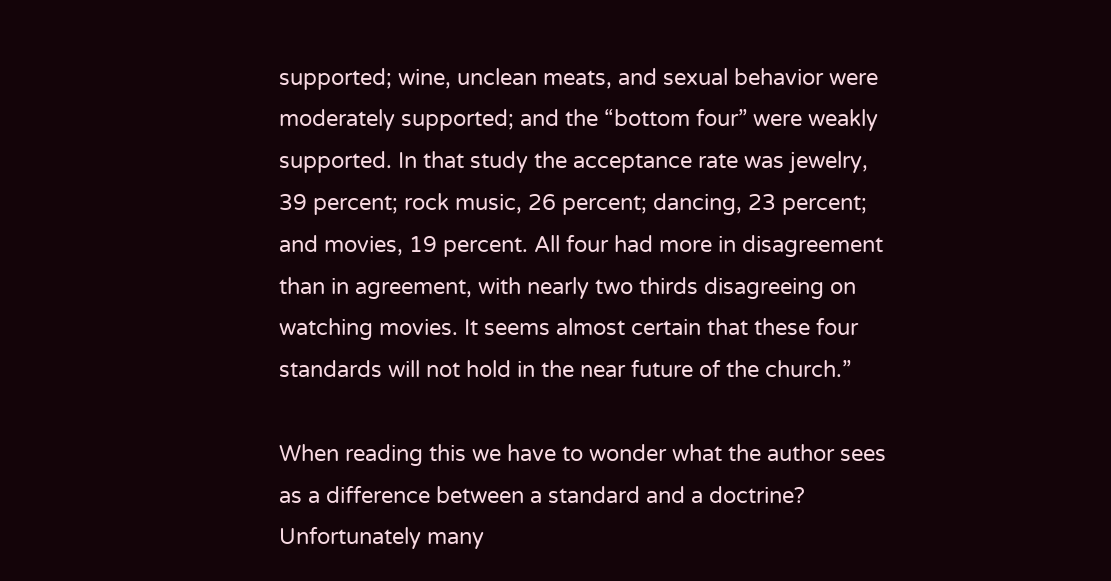supported; wine, unclean meats, and sexual behavior were moderately supported; and the “bottom four” were weakly supported. In that study the acceptance rate was jewelry, 39 percent; rock music, 26 percent; dancing, 23 percent; and movies, 19 percent. All four had more in disagreement than in agreement, with nearly two thirds disagreeing on watching movies. It seems almost certain that these four standards will not hold in the near future of the church.”

When reading this we have to wonder what the author sees as a difference between a standard and a doctrine? Unfortunately many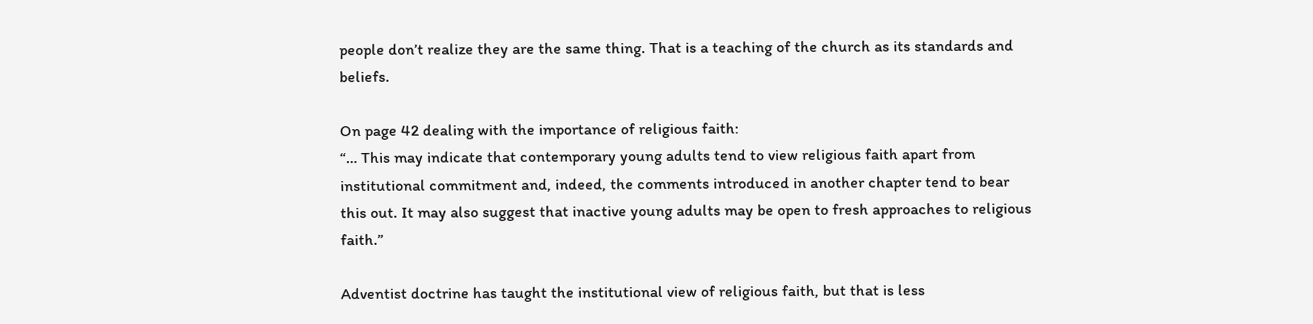people don’t realize they are the same thing. That is a teaching of the church as its standards and beliefs.

On page 42 dealing with the importance of religious faith:
“… This may indicate that contemporary young adults tend to view religious faith apart from institutional commitment and, indeed, the comments introduced in another chapter tend to bear this out. It may also suggest that inactive young adults may be open to fresh approaches to religious faith.”

Adventist doctrine has taught the institutional view of religious faith, but that is less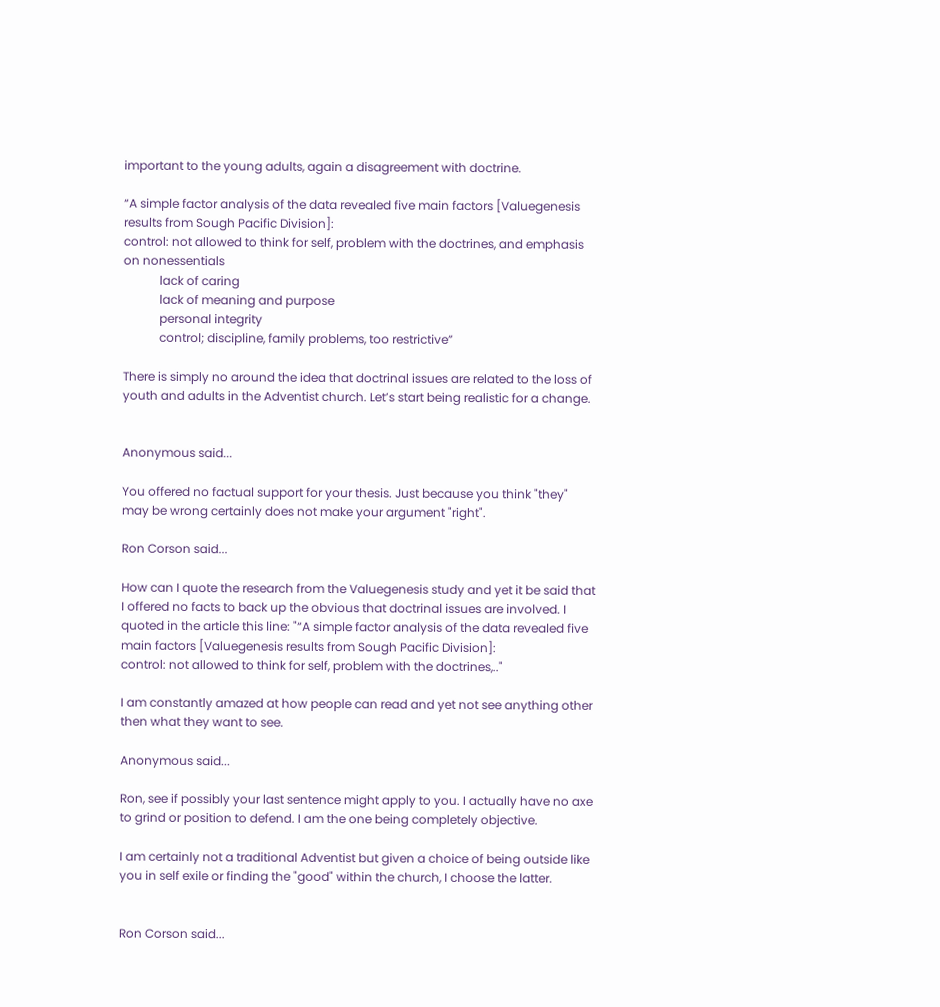important to the young adults, again a disagreement with doctrine.

“A simple factor analysis of the data revealed five main factors [Valuegenesis results from Sough Pacific Division]:
control: not allowed to think for self, problem with the doctrines, and emphasis on nonessentials
            lack of caring
            lack of meaning and purpose
            personal integrity
            control; discipline, family problems, too restrictive”

There is simply no around the idea that doctrinal issues are related to the loss of youth and adults in the Adventist church. Let’s start being realistic for a change.


Anonymous said...

You offered no factual support for your thesis. Just because you think "they" may be wrong certainly does not make your argument "right".

Ron Corson said...

How can I quote the research from the Valuegenesis study and yet it be said that I offered no facts to back up the obvious that doctrinal issues are involved. I quoted in the article this line: "“A simple factor analysis of the data revealed five main factors [Valuegenesis results from Sough Pacific Division]:
control: not allowed to think for self, problem with the doctrines,.."

I am constantly amazed at how people can read and yet not see anything other then what they want to see.

Anonymous said...

Ron, see if possibly your last sentence might apply to you. I actually have no axe to grind or position to defend. I am the one being completely objective.

I am certainly not a traditional Adventist but given a choice of being outside like you in self exile or finding the "good" within the church, I choose the latter.


Ron Corson said...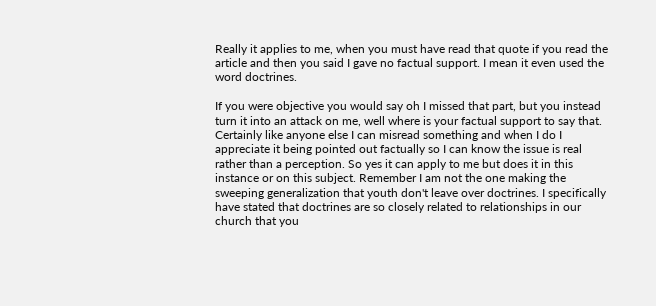Really it applies to me, when you must have read that quote if you read the article and then you said I gave no factual support. I mean it even used the word doctrines.

If you were objective you would say oh I missed that part, but you instead turn it into an attack on me, well where is your factual support to say that. Certainly like anyone else I can misread something and when I do I appreciate it being pointed out factually so I can know the issue is real rather than a perception. So yes it can apply to me but does it in this instance or on this subject. Remember I am not the one making the sweeping generalization that youth don't leave over doctrines. I specifically have stated that doctrines are so closely related to relationships in our church that you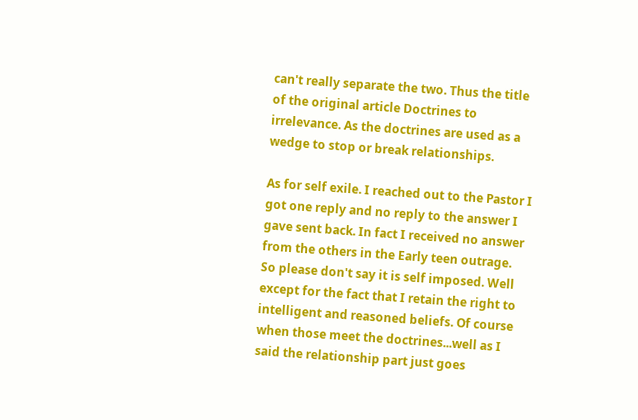can't really separate the two. Thus the title of the original article Doctrines to irrelevance. As the doctrines are used as a wedge to stop or break relationships.

As for self exile. I reached out to the Pastor I got one reply and no reply to the answer I gave sent back. In fact I received no answer from the others in the Early teen outrage. So please don't say it is self imposed. Well except for the fact that I retain the right to intelligent and reasoned beliefs. Of course when those meet the doctrines...well as I said the relationship part just goes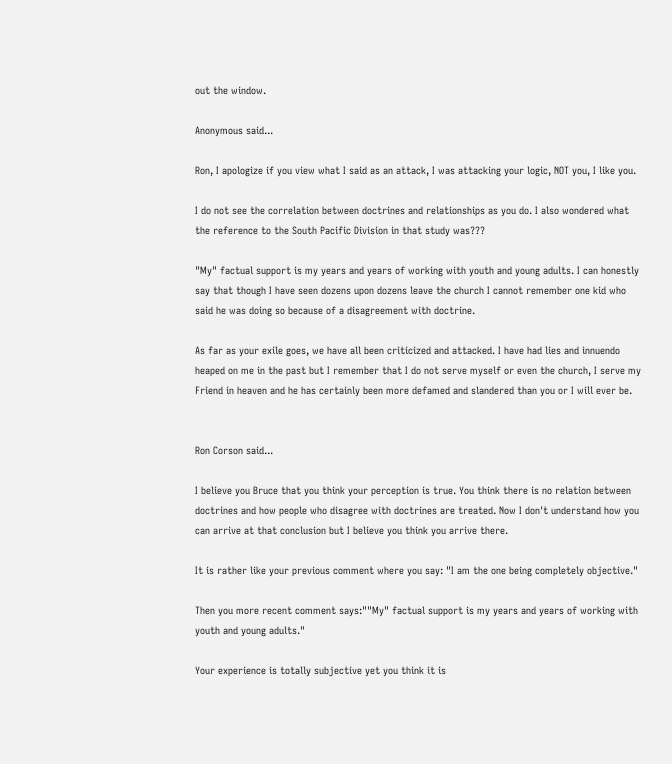out the window.

Anonymous said...

Ron, I apologize if you view what I said as an attack, I was attacking your logic, NOT you, I like you.

I do not see the correlation between doctrines and relationships as you do. I also wondered what the reference to the South Pacific Division in that study was???

"My" factual support is my years and years of working with youth and young adults. I can honestly say that though I have seen dozens upon dozens leave the church I cannot remember one kid who said he was doing so because of a disagreement with doctrine.

As far as your exile goes, we have all been criticized and attacked. I have had lies and innuendo heaped on me in the past but I remember that I do not serve myself or even the church, I serve my Friend in heaven and he has certainly been more defamed and slandered than you or I will ever be.


Ron Corson said...

I believe you Bruce that you think your perception is true. You think there is no relation between doctrines and how people who disagree with doctrines are treated. Now I don't understand how you can arrive at that conclusion but I believe you think you arrive there.

It is rather like your previous comment where you say: "I am the one being completely objective."

Then you more recent comment says:""My" factual support is my years and years of working with youth and young adults."

Your experience is totally subjective yet you think it is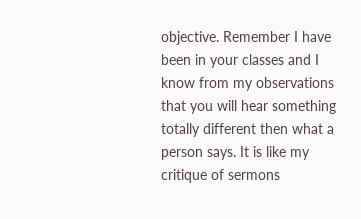objective. Remember I have been in your classes and I know from my observations that you will hear something totally different then what a person says. It is like my critique of sermons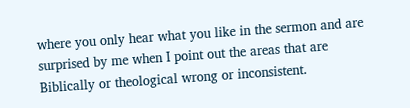where you only hear what you like in the sermon and are surprised by me when I point out the areas that are Biblically or theological wrong or inconsistent.